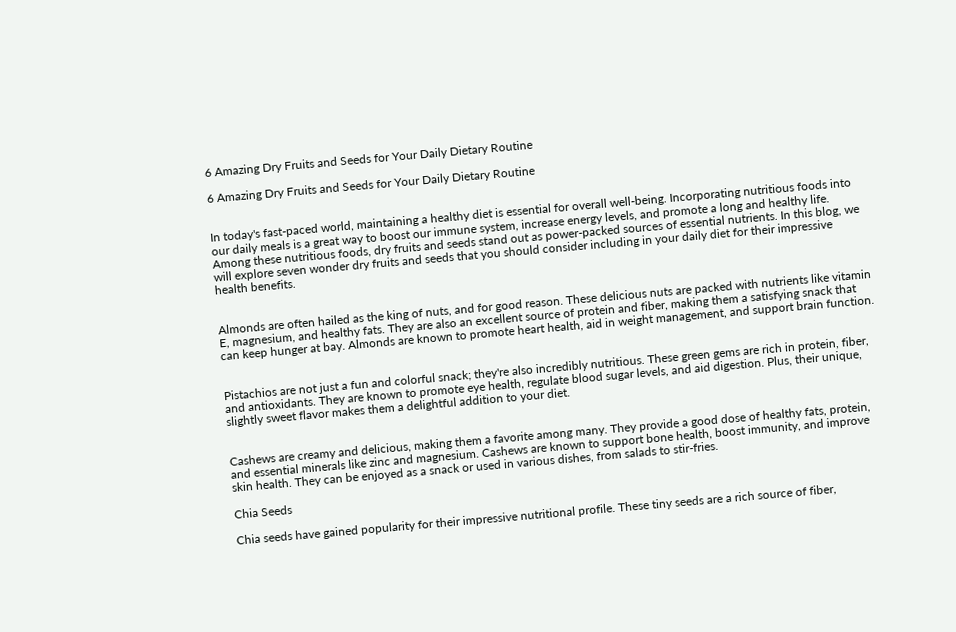6 Amazing Dry Fruits and Seeds for Your Daily Dietary Routine

6 Amazing Dry Fruits and Seeds for Your Daily Dietary Routine


In today's fast-paced world, maintaining a healthy diet is essential for overall well-being. Incorporating nutritious foods into our daily meals is a great way to boost our immune system, increase energy levels, and promote a long and healthy life. Among these nutritious foods, dry fruits and seeds stand out as power-packed sources of essential nutrients. In this blog, we will explore seven wonder dry fruits and seeds that you should consider including in your daily diet for their impressive health benefits.


Almonds are often hailed as the king of nuts, and for good reason. These delicious nuts are packed with nutrients like vitamin E, magnesium, and healthy fats. They are also an excellent source of protein and fiber, making them a satisfying snack that can keep hunger at bay. Almonds are known to promote heart health, aid in weight management, and support brain function.


Pistachios are not just a fun and colorful snack; they're also incredibly nutritious. These green gems are rich in protein, fiber, and antioxidants. They are known to promote eye health, regulate blood sugar levels, and aid digestion. Plus, their unique, slightly sweet flavor makes them a delightful addition to your diet.


Cashews are creamy and delicious, making them a favorite among many. They provide a good dose of healthy fats, protein, and essential minerals like zinc and magnesium. Cashews are known to support bone health, boost immunity, and improve skin health. They can be enjoyed as a snack or used in various dishes, from salads to stir-fries.

Chia Seeds

Chia seeds have gained popularity for their impressive nutritional profile. These tiny seeds are a rich source of fiber,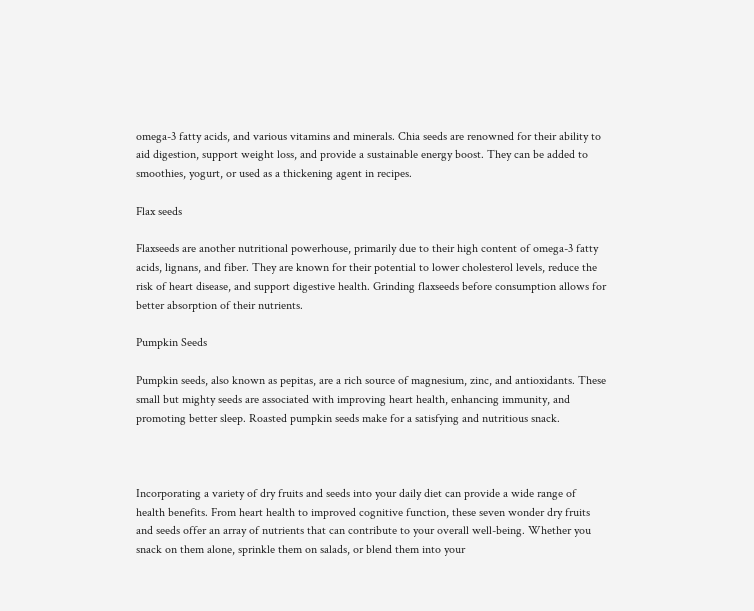omega-3 fatty acids, and various vitamins and minerals. Chia seeds are renowned for their ability to aid digestion, support weight loss, and provide a sustainable energy boost. They can be added to smoothies, yogurt, or used as a thickening agent in recipes.

Flax seeds

Flaxseeds are another nutritional powerhouse, primarily due to their high content of omega-3 fatty acids, lignans, and fiber. They are known for their potential to lower cholesterol levels, reduce the risk of heart disease, and support digestive health. Grinding flaxseeds before consumption allows for better absorption of their nutrients.

Pumpkin Seeds

Pumpkin seeds, also known as pepitas, are a rich source of magnesium, zinc, and antioxidants. These small but mighty seeds are associated with improving heart health, enhancing immunity, and promoting better sleep. Roasted pumpkin seeds make for a satisfying and nutritious snack.



Incorporating a variety of dry fruits and seeds into your daily diet can provide a wide range of health benefits. From heart health to improved cognitive function, these seven wonder dry fruits and seeds offer an array of nutrients that can contribute to your overall well-being. Whether you snack on them alone, sprinkle them on salads, or blend them into your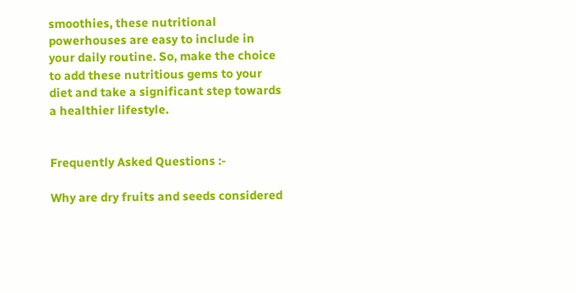smoothies, these nutritional powerhouses are easy to include in your daily routine. So, make the choice to add these nutritious gems to your diet and take a significant step towards a healthier lifestyle.


Frequently Asked Questions :-

Why are dry fruits and seeds considered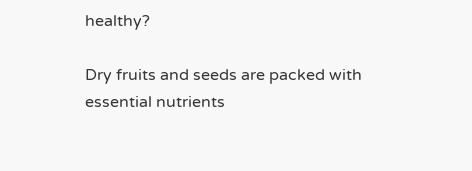healthy?

Dry fruits and seeds are packed with essential nutrients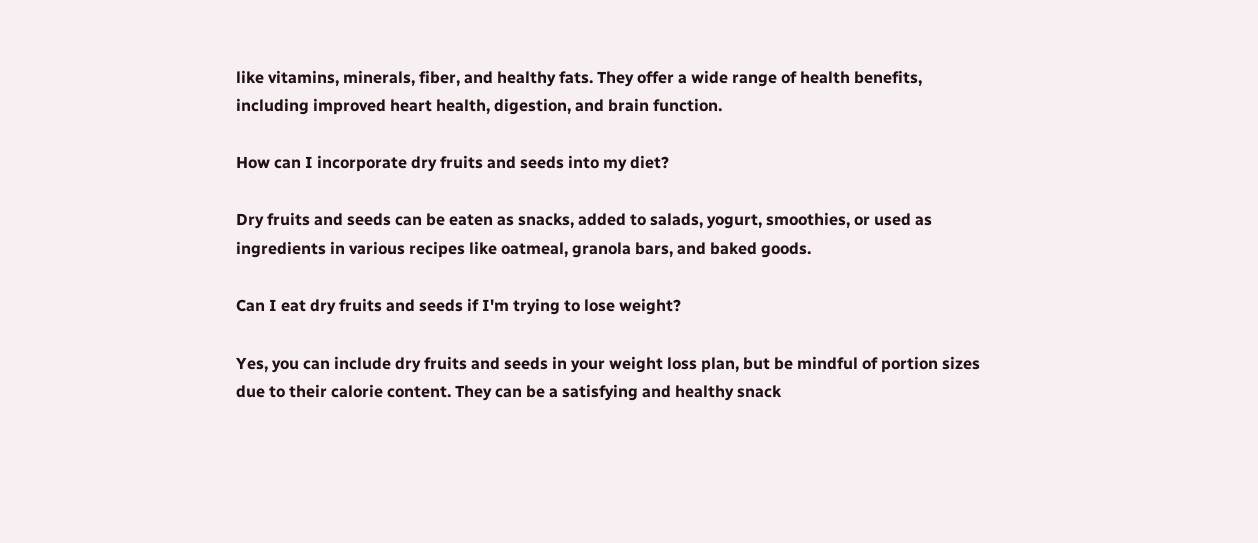like vitamins, minerals, fiber, and healthy fats. They offer a wide range of health benefits, including improved heart health, digestion, and brain function.

How can I incorporate dry fruits and seeds into my diet?

Dry fruits and seeds can be eaten as snacks, added to salads, yogurt, smoothies, or used as ingredients in various recipes like oatmeal, granola bars, and baked goods.

Can I eat dry fruits and seeds if I'm trying to lose weight?

Yes, you can include dry fruits and seeds in your weight loss plan, but be mindful of portion sizes due to their calorie content. They can be a satisfying and healthy snack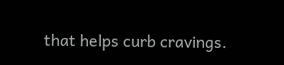that helps curb cravings.